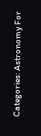Categories: Astronomy For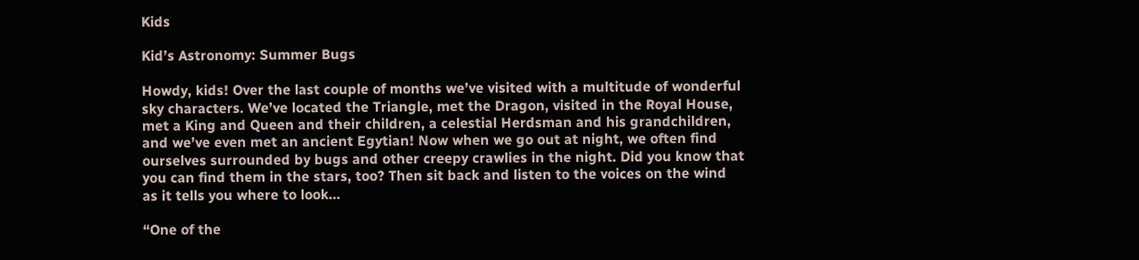Kids

Kid’s Astronomy: Summer Bugs

Howdy, kids! Over the last couple of months we’ve visited with a multitude of wonderful sky characters. We’ve located the Triangle, met the Dragon, visited in the Royal House, met a King and Queen and their children, a celestial Herdsman and his grandchildren, and we’ve even met an ancient Egytian! Now when we go out at night, we often find ourselves surrounded by bugs and other creepy crawlies in the night. Did you know that you can find them in the stars, too? Then sit back and listen to the voices on the wind as it tells you where to look…

“One of the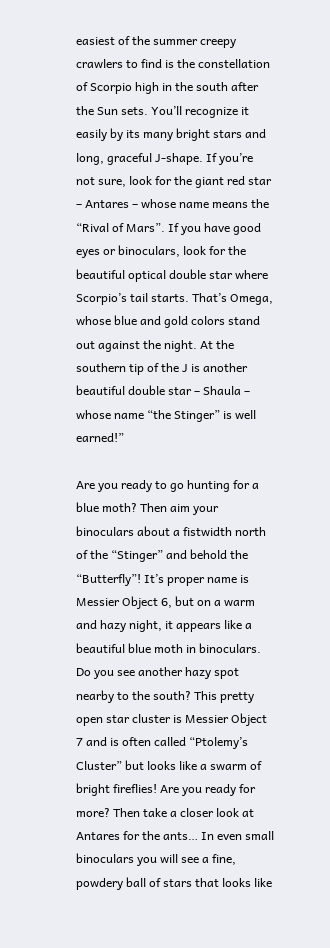easiest of the summer creepy crawlers to find is the constellation of Scorpio high in the south after the Sun sets. You’ll recognize it easily by its many bright stars and long, graceful J-shape. If you’re not sure, look for the giant red star – Antares – whose name means the “Rival of Mars”. If you have good eyes or binoculars, look for the beautiful optical double star where Scorpio’s tail starts. That’s Omega, whose blue and gold colors stand out against the night. At the southern tip of the J is another beautiful double star – Shaula – whose name “the Stinger” is well earned!”

Are you ready to go hunting for a blue moth? Then aim your binoculars about a fistwidth north of the “Stinger” and behold the “Butterfly”! It’s proper name is Messier Object 6, but on a warm and hazy night, it appears like a beautiful blue moth in binoculars. Do you see another hazy spot nearby to the south? This pretty open star cluster is Messier Object 7 and is often called “Ptolemy’s Cluster” but looks like a swarm of bright fireflies! Are you ready for more? Then take a closer look at Antares for the ants… In even small binoculars you will see a fine, powdery ball of stars that looks like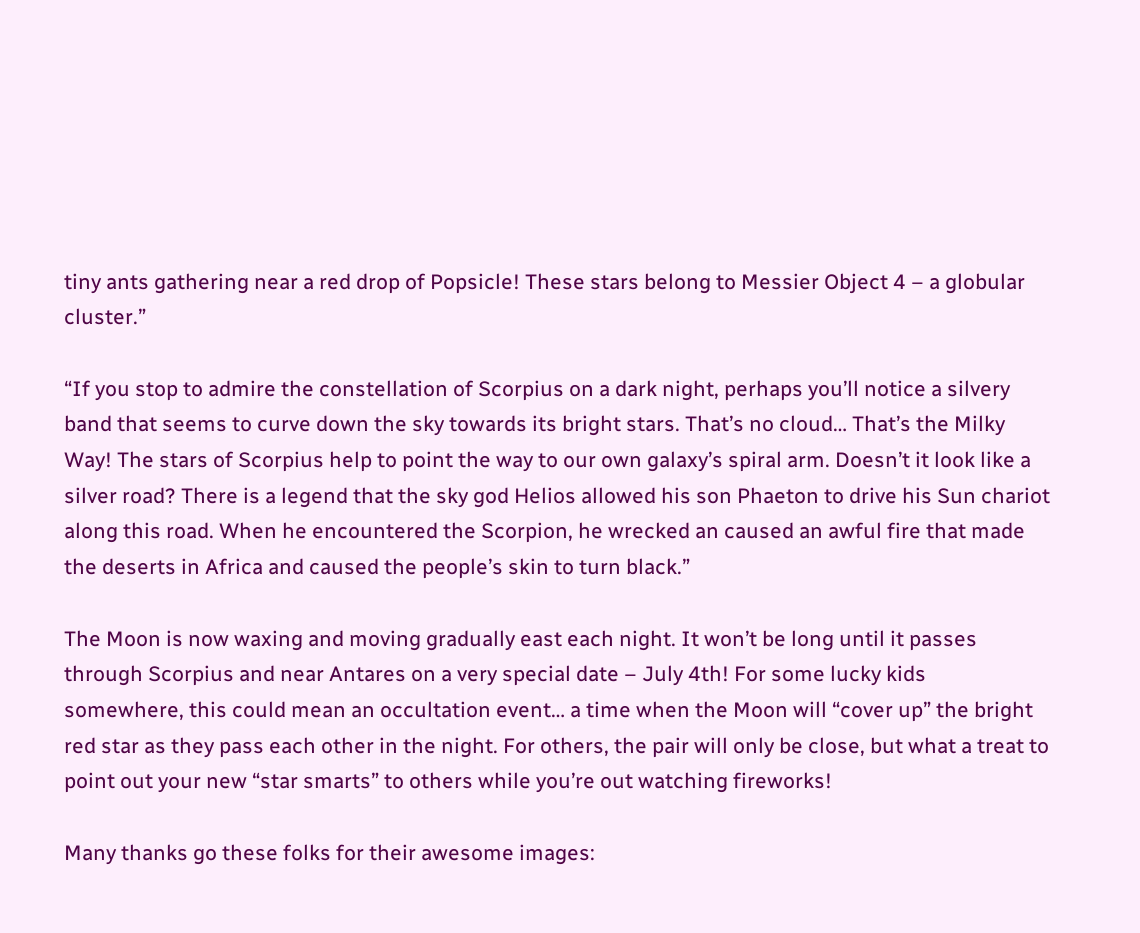tiny ants gathering near a red drop of Popsicle! These stars belong to Messier Object 4 – a globular cluster.”

“If you stop to admire the constellation of Scorpius on a dark night, perhaps you’ll notice a silvery band that seems to curve down the sky towards its bright stars. That’s no cloud… That’s the Milky Way! The stars of Scorpius help to point the way to our own galaxy’s spiral arm. Doesn’t it look like a silver road? There is a legend that the sky god Helios allowed his son Phaeton to drive his Sun chariot along this road. When he encountered the Scorpion, he wrecked an caused an awful fire that made the deserts in Africa and caused the people’s skin to turn black.”

The Moon is now waxing and moving gradually east each night. It won’t be long until it passes through Scorpius and near Antares on a very special date – July 4th! For some lucky kids somewhere, this could mean an occultation event… a time when the Moon will “cover up” the bright red star as they pass each other in the night. For others, the pair will only be close, but what a treat to point out your new “star smarts” to others while you’re out watching fireworks!

Many thanks go these folks for their awesome images: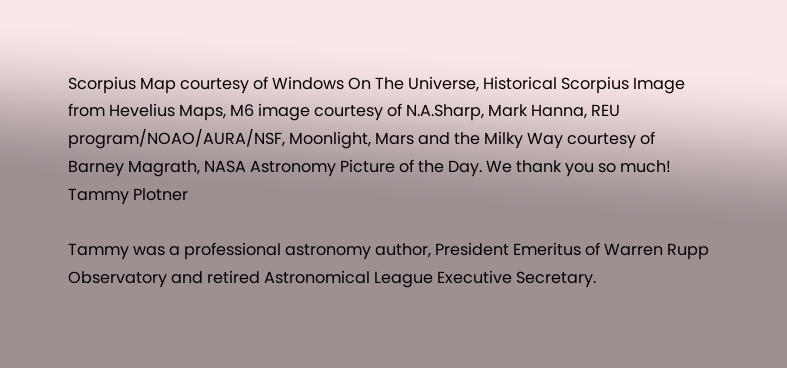Scorpius Map courtesy of Windows On The Universe, Historical Scorpius Image from Hevelius Maps, M6 image courtesy of N.A.Sharp, Mark Hanna, REU program/NOAO/AURA/NSF, Moonlight, Mars and the Milky Way courtesy of Barney Magrath, NASA Astronomy Picture of the Day. We thank you so much!
Tammy Plotner

Tammy was a professional astronomy author, President Emeritus of Warren Rupp Observatory and retired Astronomical League Executive Secretary.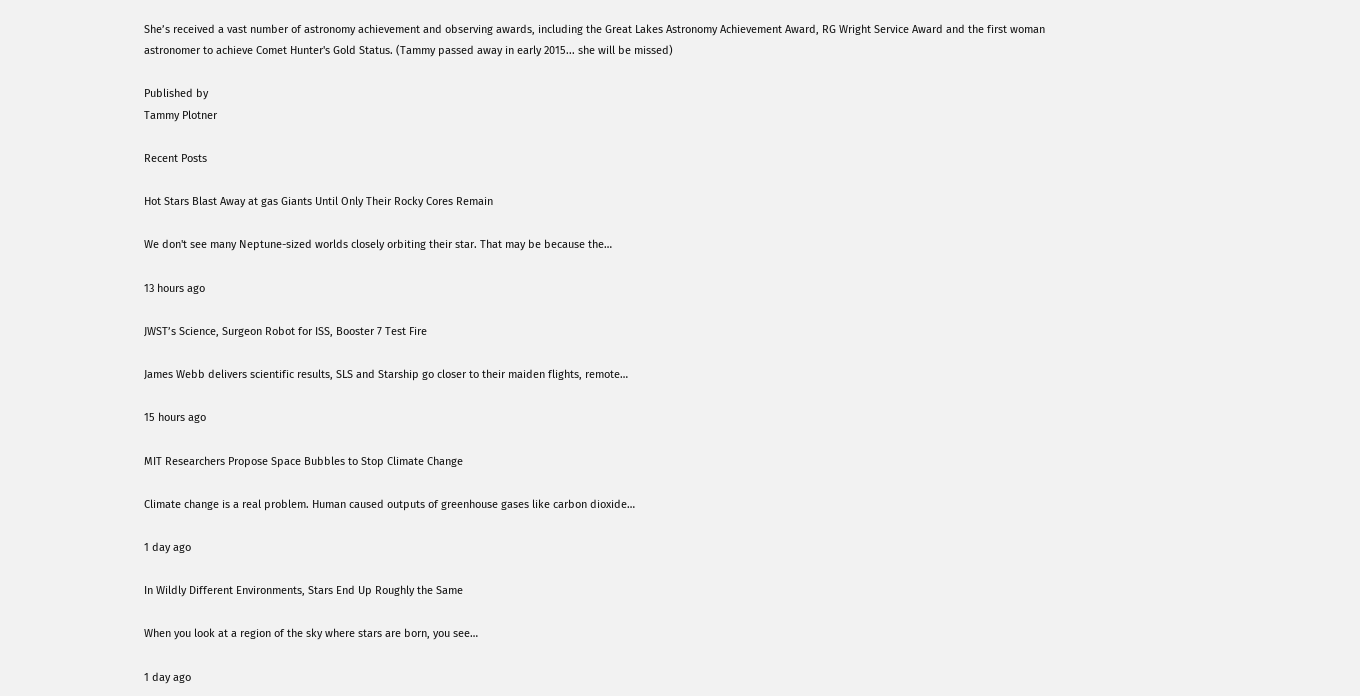She’s received a vast number of astronomy achievement and observing awards, including the Great Lakes Astronomy Achievement Award, RG Wright Service Award and the first woman astronomer to achieve Comet Hunter's Gold Status. (Tammy passed away in early 2015... she will be missed)

Published by
Tammy Plotner

Recent Posts

Hot Stars Blast Away at gas Giants Until Only Their Rocky Cores Remain

We don't see many Neptune-sized worlds closely orbiting their star. That may be because the…

13 hours ago

JWST’s Science, Surgeon Robot for ISS, Booster 7 Test Fire

James Webb delivers scientific results, SLS and Starship go closer to their maiden flights, remote…

15 hours ago

MIT Researchers Propose Space Bubbles to Stop Climate Change

Climate change is a real problem. Human caused outputs of greenhouse gases like carbon dioxide…

1 day ago

In Wildly Different Environments, Stars End Up Roughly the Same

When you look at a region of the sky where stars are born, you see…

1 day ago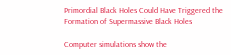Primordial Black Holes Could Have Triggered the Formation of Supermassive Black Holes

Computer simulations show the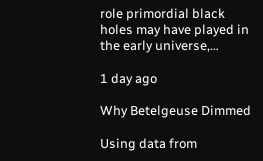role primordial black holes may have played in the early universe,…

1 day ago

Why Betelgeuse Dimmed

Using data from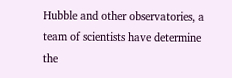Hubble and other observatories, a team of scientists have determine the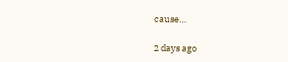cause…

2 days ago